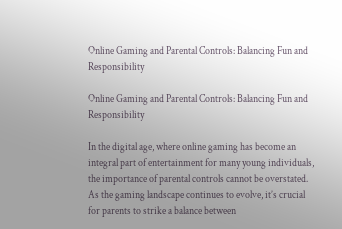Online Gaming and Parental Controls: Balancing Fun and Responsibility

Online Gaming and Parental Controls: Balancing Fun and Responsibility

In the digital age, where online gaming has become an integral part of entertainment for many young individuals, the importance of parental controls cannot be overstated. As the gaming landscape continues to evolve, it’s crucial for parents to strike a balance between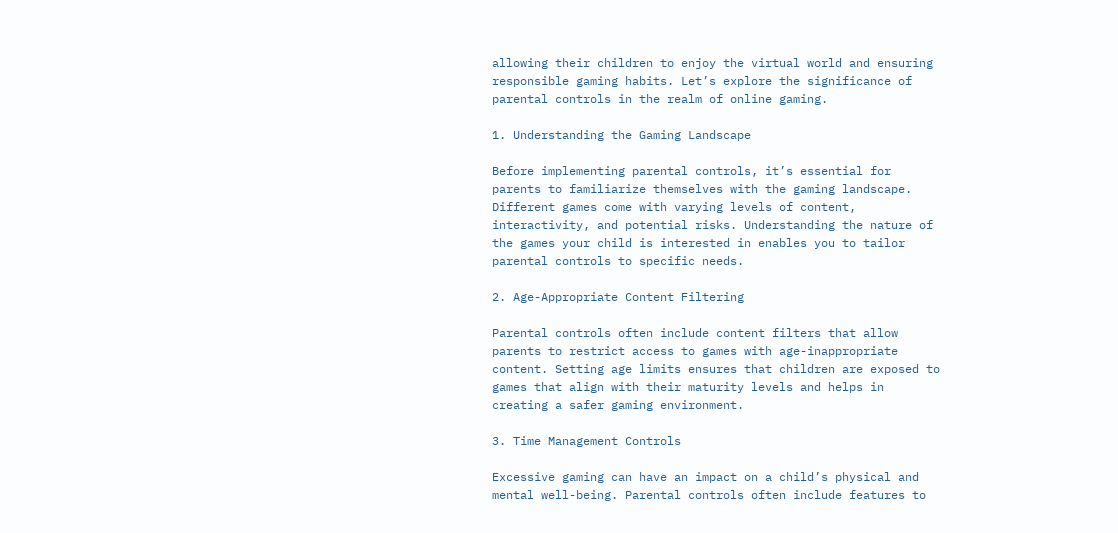allowing their children to enjoy the virtual world and ensuring responsible gaming habits. Let’s explore the significance of parental controls in the realm of online gaming.

1. Understanding the Gaming Landscape

Before implementing parental controls, it’s essential for parents to familiarize themselves with the gaming landscape. Different games come with varying levels of content, interactivity, and potential risks. Understanding the nature of the games your child is interested in enables you to tailor parental controls to specific needs.

2. Age-Appropriate Content Filtering

Parental controls often include content filters that allow parents to restrict access to games with age-inappropriate content. Setting age limits ensures that children are exposed to games that align with their maturity levels and helps in creating a safer gaming environment.

3. Time Management Controls

Excessive gaming can have an impact on a child’s physical and mental well-being. Parental controls often include features to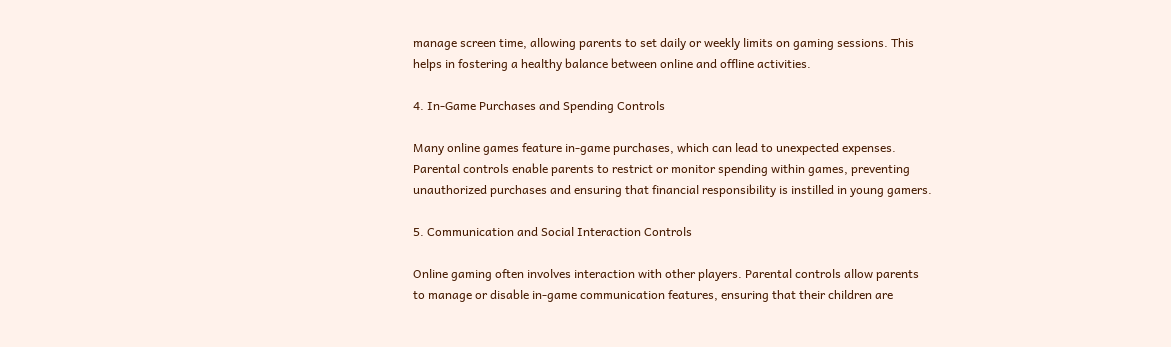manage screen time, allowing parents to set daily or weekly limits on gaming sessions. This helps in fostering a healthy balance between online and offline activities.

4. In-Game Purchases and Spending Controls

Many online games feature in-game purchases, which can lead to unexpected expenses. Parental controls enable parents to restrict or monitor spending within games, preventing unauthorized purchases and ensuring that financial responsibility is instilled in young gamers.

5. Communication and Social Interaction Controls

Online gaming often involves interaction with other players. Parental controls allow parents to manage or disable in-game communication features, ensuring that their children are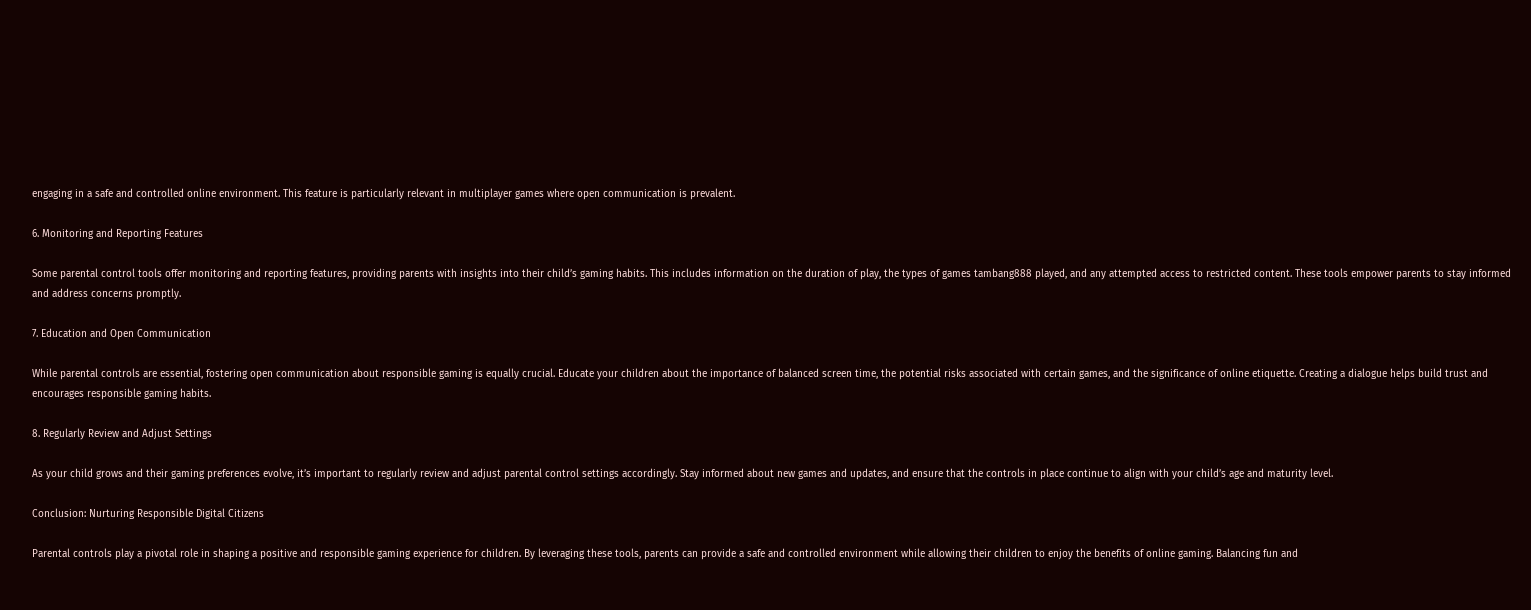engaging in a safe and controlled online environment. This feature is particularly relevant in multiplayer games where open communication is prevalent.

6. Monitoring and Reporting Features

Some parental control tools offer monitoring and reporting features, providing parents with insights into their child’s gaming habits. This includes information on the duration of play, the types of games tambang888 played, and any attempted access to restricted content. These tools empower parents to stay informed and address concerns promptly.

7. Education and Open Communication

While parental controls are essential, fostering open communication about responsible gaming is equally crucial. Educate your children about the importance of balanced screen time, the potential risks associated with certain games, and the significance of online etiquette. Creating a dialogue helps build trust and encourages responsible gaming habits.

8. Regularly Review and Adjust Settings

As your child grows and their gaming preferences evolve, it’s important to regularly review and adjust parental control settings accordingly. Stay informed about new games and updates, and ensure that the controls in place continue to align with your child’s age and maturity level.

Conclusion: Nurturing Responsible Digital Citizens

Parental controls play a pivotal role in shaping a positive and responsible gaming experience for children. By leveraging these tools, parents can provide a safe and controlled environment while allowing their children to enjoy the benefits of online gaming. Balancing fun and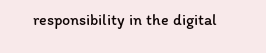responsibility in the digital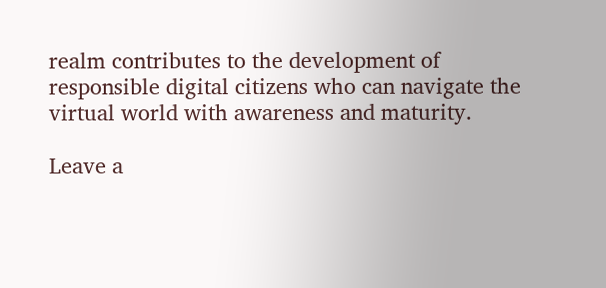realm contributes to the development of responsible digital citizens who can navigate the virtual world with awareness and maturity.

Leave a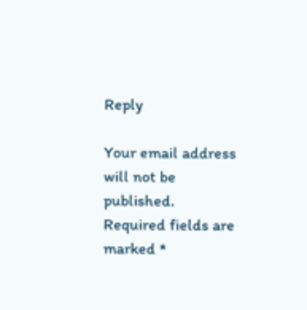Reply

Your email address will not be published. Required fields are marked *